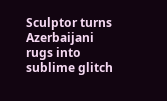Sculptor turns Azerbaijani rugs into sublime glitch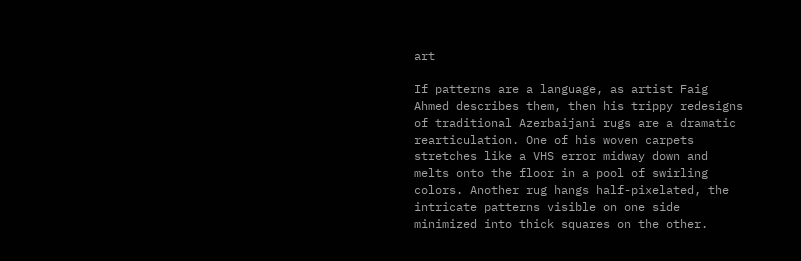art

If patterns are a language, as artist Faig Ahmed describes them, then his trippy redesigns of traditional Azerbaijani rugs are a dramatic rearticulation. One of his woven carpets stretches like a VHS error midway down and melts onto the floor in a pool of swirling colors. Another rug hangs half-pixelated, the intricate patterns visible on one side minimized into thick squares on the other.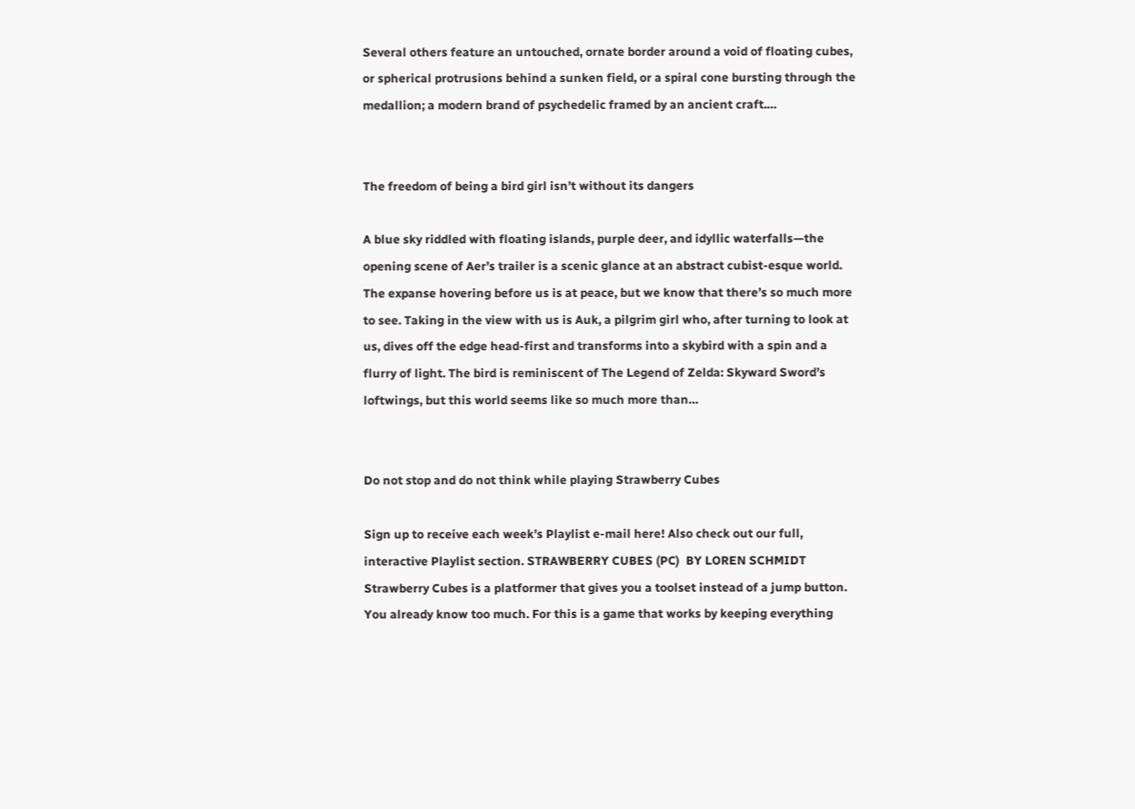Several others feature an untouched, ornate border around a void of floating cubes, or spherical protrusions behind a sunken field, or a spiral cone bursting through the medallion; a modern brand of psychedelic framed by an ancient craft.…


The freedom of being a bird girl isn’t without its dangers

A blue sky riddled with floating islands, purple deer, and idyllic waterfalls—the opening scene of Aer’s trailer is a scenic glance at an abstract cubist-esque world. The expanse hovering before us is at peace, but we know that there’s so much more to see. Taking in the view with us is Auk, a pilgrim girl who, after turning to look at us, dives off the edge head-first and transforms into a skybird with a spin and a flurry of light. The bird is reminiscent of The Legend of Zelda: Skyward Sword’s loftwings, but this world seems like so much more than…


Do not stop and do not think while playing Strawberry Cubes

Sign up to receive each week’s Playlist e-mail here! Also check out our full, interactive Playlist section. STRAWBERRY CUBES (PC)  BY LOREN SCHMIDT  Strawberry Cubes is a platformer that gives you a toolset instead of a jump button. You already know too much. For this is a game that works by keeping everything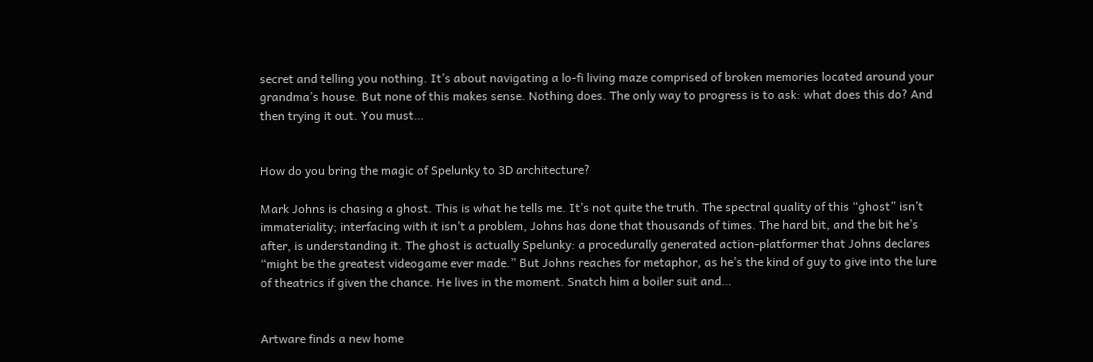secret and telling you nothing. It’s about navigating a lo-fi living maze comprised of broken memories located around your grandma’s house. But none of this makes sense. Nothing does. The only way to progress is to ask: what does this do? And then trying it out. You must…


How do you bring the magic of Spelunky to 3D architecture?

Mark Johns is chasing a ghost. This is what he tells me. It’s not quite the truth. The spectral quality of this “ghost” isn’t immateriality; interfacing with it isn’t a problem, Johns has done that thousands of times. The hard bit, and the bit he’s after, is understanding it. The ghost is actually Spelunky: a procedurally generated action-platformer that Johns declares “might be the greatest videogame ever made.” But Johns reaches for metaphor, as he’s the kind of guy to give into the lure of theatrics if given the chance. He lives in the moment. Snatch him a boiler suit and…


Artware finds a new home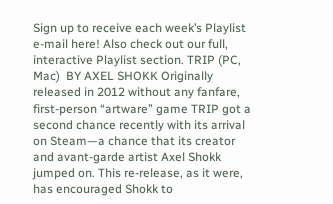Sign up to receive each week’s Playlist e-mail here! Also check out our full, interactive Playlist section. TRIP (PC, Mac)  BY AXEL SHOKK Originally released in 2012 without any fanfare, first-person “artware” game TRIP got a second chance recently with its arrival on Steam—a chance that its creator and avant-garde artist Axel Shokk jumped on. This re-release, as it were, has encouraged Shokk to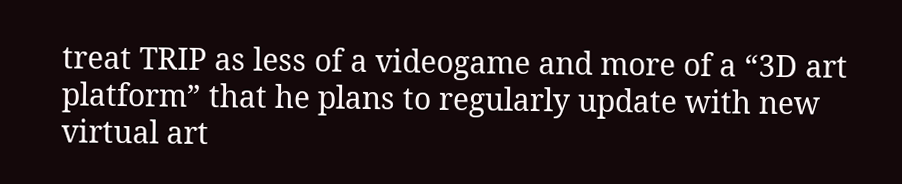treat TRIP as less of a videogame and more of a “3D art platform” that he plans to regularly update with new virtual art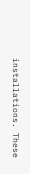installations. These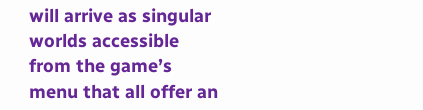will arrive as singular worlds accessible from the game’s menu that all offer an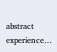abstract experience…